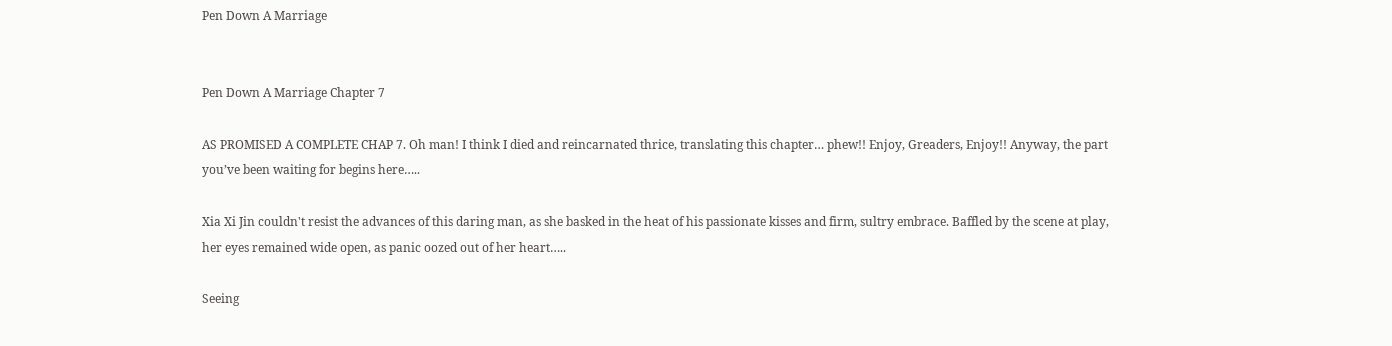Pen Down A Marriage


Pen Down A Marriage Chapter 7

AS PROMISED A COMPLETE CHAP 7. Oh man! I think I died and reincarnated thrice, translating this chapter… phew!! Enjoy, Greaders, Enjoy!! Anyway, the part you’ve been waiting for begins here…..

Xia Xi Jin couldn't resist the advances of this daring man, as she basked in the heat of his passionate kisses and firm, sultry embrace. Baffled by the scene at play, her eyes remained wide open, as panic oozed out of her heart…..

Seeing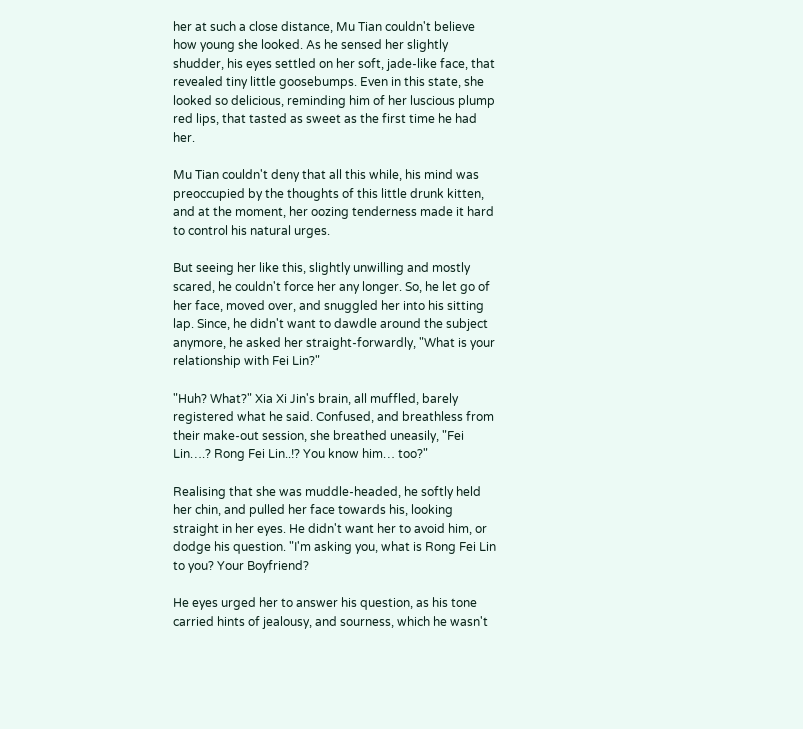her at such a close distance, Mu Tian couldn't believe how young she looked. As he sensed her slightly shudder, his eyes settled on her soft, jade-like face, that revealed tiny little goosebumps. Even in this state, she looked so delicious, reminding him of her luscious plump red lips, that tasted as sweet as the first time he had her.

Mu Tian couldn't deny that all this while, his mind was preoccupied by the thoughts of this little drunk kitten, and at the moment, her oozing tenderness made it hard to control his natural urges.

But seeing her like this, slightly unwilling and mostly scared, he couldn't force her any longer. So, he let go of her face, moved over, and snuggled her into his sitting lap. Since, he didn't want to dawdle around the subject anymore, he asked her straight-forwardly, "What is your relationship with Fei Lin?"

"Huh? What?" Xia Xi Jin's brain, all muffled, barely registered what he said. Confused, and breathless from their make-out session, she breathed uneasily, "Fei Lin….? Rong Fei Lin..!? You know him… too?"

Realising that she was muddle-headed, he softly held her chin, and pulled her face towards his, looking straight in her eyes. He didn't want her to avoid him, or dodge his question. "I'm asking you, what is Rong Fei Lin to you? Your Boyfriend?

He eyes urged her to answer his question, as his tone carried hints of jealousy, and sourness, which he wasn't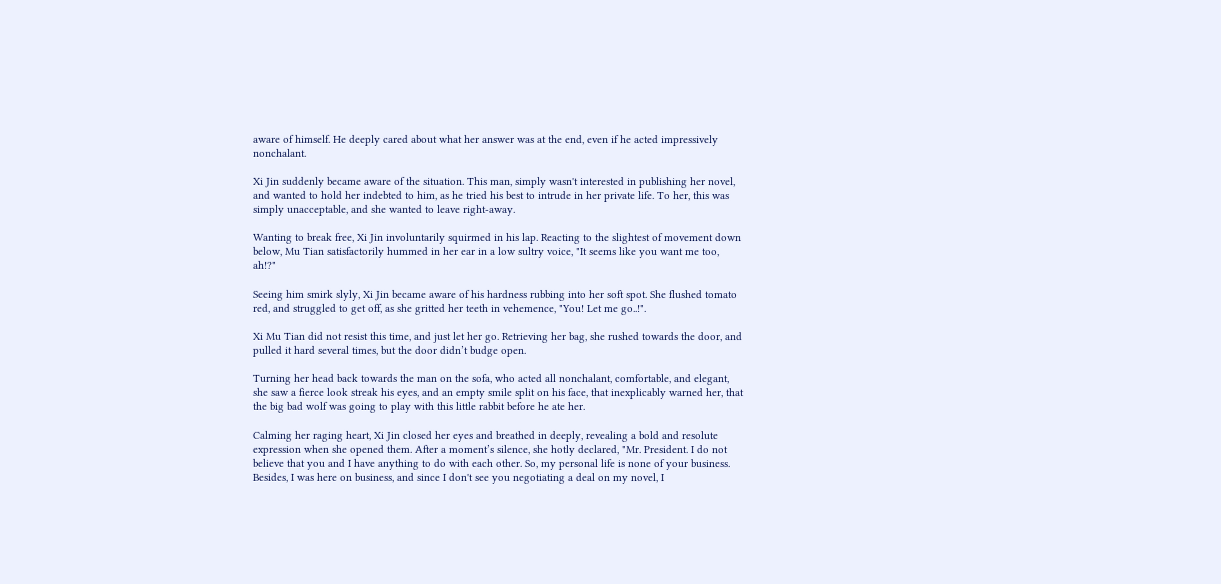aware of himself. He deeply cared about what her answer was at the end, even if he acted impressively nonchalant.

Xi Jin suddenly became aware of the situation. This man, simply wasn't interested in publishing her novel, and wanted to hold her indebted to him, as he tried his best to intrude in her private life. To her, this was simply unacceptable, and she wanted to leave right-away.

Wanting to break free, Xi Jin involuntarily squirmed in his lap. Reacting to the slightest of movement down below, Mu Tian satisfactorily hummed in her ear in a low sultry voice, "It seems like you want me too, ah!?"

Seeing him smirk slyly, Xi Jin became aware of his hardness rubbing into her soft spot. She flushed tomato red, and struggled to get off, as she gritted her teeth in vehemence, "You! Let me go..!".

Xi Mu Tian did not resist this time, and just let her go. Retrieving her bag, she rushed towards the door, and pulled it hard several times, but the door didn’t budge open.

Turning her head back towards the man on the sofa, who acted all nonchalant, comfortable, and elegant, she saw a fierce look streak his eyes, and an empty smile split on his face, that inexplicably warned her, that the big bad wolf was going to play with this little rabbit before he ate her.

Calming her raging heart, Xi Jin closed her eyes and breathed in deeply, revealing a bold and resolute expression when she opened them. After a moment’s silence, she hotly declared, "Mr. President. I do not believe that you and I have anything to do with each other. So, my personal life is none of your business. Besides, I was here on business, and since I don't see you negotiating a deal on my novel, I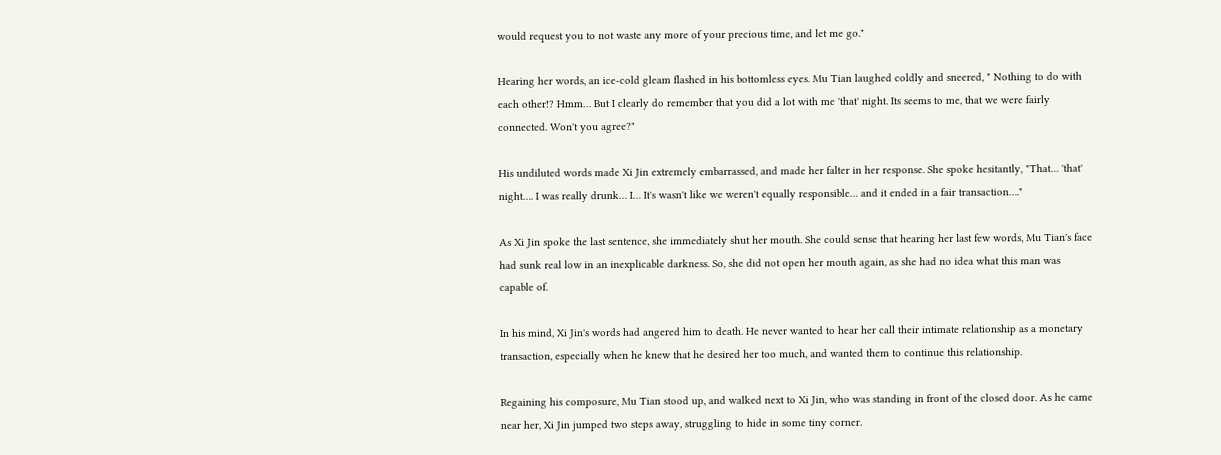would request you to not waste any more of your precious time, and let me go."

Hearing her words, an ice-cold gleam flashed in his bottomless eyes. Mu Tian laughed coldly and sneered, " Nothing to do with each other!? Hmm… But I clearly do remember that you did a lot with me 'that' night. Its seems to me, that we were fairly connected. Won't you agree?"

His undiluted words made Xi Jin extremely embarrassed, and made her falter in her response. She spoke hesitantly, "That… 'that' night…. I was really drunk… I… It's wasn't like we weren't equally responsible… and it ended in a fair transaction…."

As Xi Jin spoke the last sentence, she immediately shut her mouth. She could sense that hearing her last few words, Mu Tian's face had sunk real low in an inexplicable darkness. So, she did not open her mouth again, as she had no idea what this man was capable of.

In his mind, Xi Jin's words had angered him to death. He never wanted to hear her call their intimate relationship as a monetary transaction, especially when he knew that he desired her too much, and wanted them to continue this relationship.

Regaining his composure, Mu Tian stood up, and walked next to Xi Jin, who was standing in front of the closed door. As he came near her, Xi Jin jumped two steps away, struggling to hide in some tiny corner.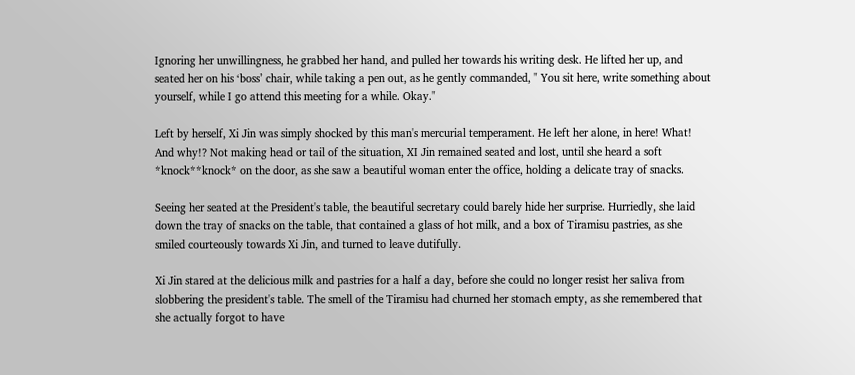Ignoring her unwillingness, he grabbed her hand, and pulled her towards his writing desk. He lifted her up, and seated her on his ‘boss’ chair, while taking a pen out, as he gently commanded, " You sit here, write something about yourself, while I go attend this meeting for a while. Okay."

Left by herself, Xi Jin was simply shocked by this man's mercurial temperament. He left her alone, in here! What! And why!? Not making head or tail of the situation, XI Jin remained seated and lost, until she heard a soft *knock**knock* on the door, as she saw a beautiful woman enter the office, holding a delicate tray of snacks.

Seeing her seated at the President's table, the beautiful secretary could barely hide her surprise. Hurriedly, she laid down the tray of snacks on the table, that contained a glass of hot milk, and a box of Tiramisu pastries, as she smiled courteously towards Xi Jin, and turned to leave dutifully.

Xi Jin stared at the delicious milk and pastries for a half a day, before she could no longer resist her saliva from slobbering the president's table. The smell of the Tiramisu had churned her stomach empty, as she remembered that she actually forgot to have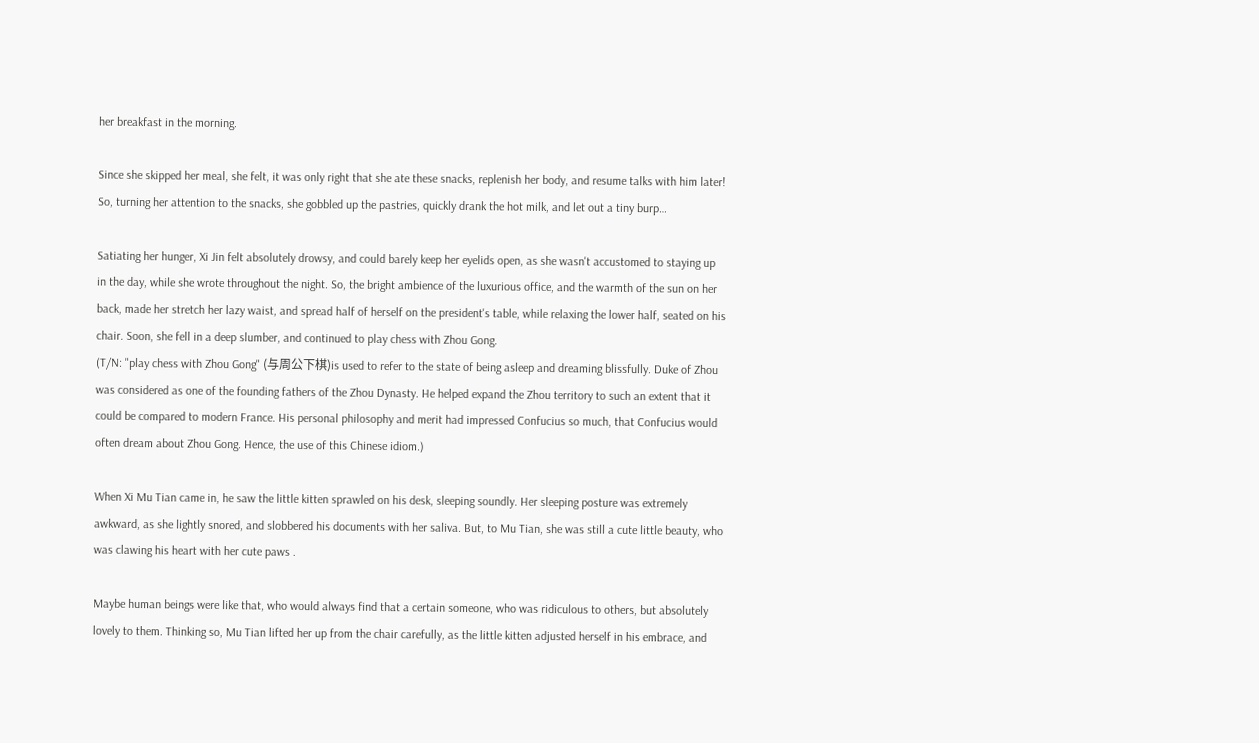her breakfast in the morning.

Since she skipped her meal, she felt, it was only right that she ate these snacks, replenish her body, and resume talks with him later! So, turning her attention to the snacks, she gobbled up the pastries, quickly drank the hot milk, and let out a tiny burp…

Satiating her hunger, Xi Jin felt absolutely drowsy, and could barely keep her eyelids open, as she wasn't accustomed to staying up in the day, while she wrote throughout the night. So, the bright ambience of the luxurious office, and the warmth of the sun on her back, made her stretch her lazy waist, and spread half of herself on the president's table, while relaxing the lower half, seated on his chair. Soon, she fell in a deep slumber, and continued to play chess with Zhou Gong.
(T/N: "play chess with Zhou Gong" (与周公下棋)is used to refer to the state of being asleep and dreaming blissfully. Duke of Zhou was considered as one of the founding fathers of the Zhou Dynasty. He helped expand the Zhou territory to such an extent that it could be compared to modern France. His personal philosophy and merit had impressed Confucius so much, that Confucius would often dream about Zhou Gong. Hence, the use of this Chinese idiom.)

When Xi Mu Tian came in, he saw the little kitten sprawled on his desk, sleeping soundly. Her sleeping posture was extremely awkward, as she lightly snored, and slobbered his documents with her saliva. But, to Mu Tian, she was still a cute little beauty, who was clawing his heart with her cute paws .

Maybe human beings were like that, who would always find that a certain someone, who was ridiculous to others, but absolutely lovely to them. Thinking so, Mu Tian lifted her up from the chair carefully, as the little kitten adjusted herself in his embrace, and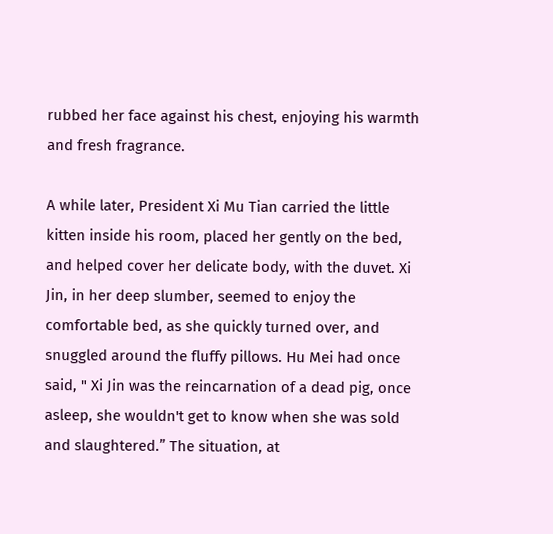rubbed her face against his chest, enjoying his warmth and fresh fragrance.

A while later, President Xi Mu Tian carried the little kitten inside his room, placed her gently on the bed, and helped cover her delicate body, with the duvet. Xi Jin, in her deep slumber, seemed to enjoy the comfortable bed, as she quickly turned over, and snuggled around the fluffy pillows. Hu Mei had once said, " Xi Jin was the reincarnation of a dead pig, once asleep, she wouldn't get to know when she was sold and slaughtered.” The situation, at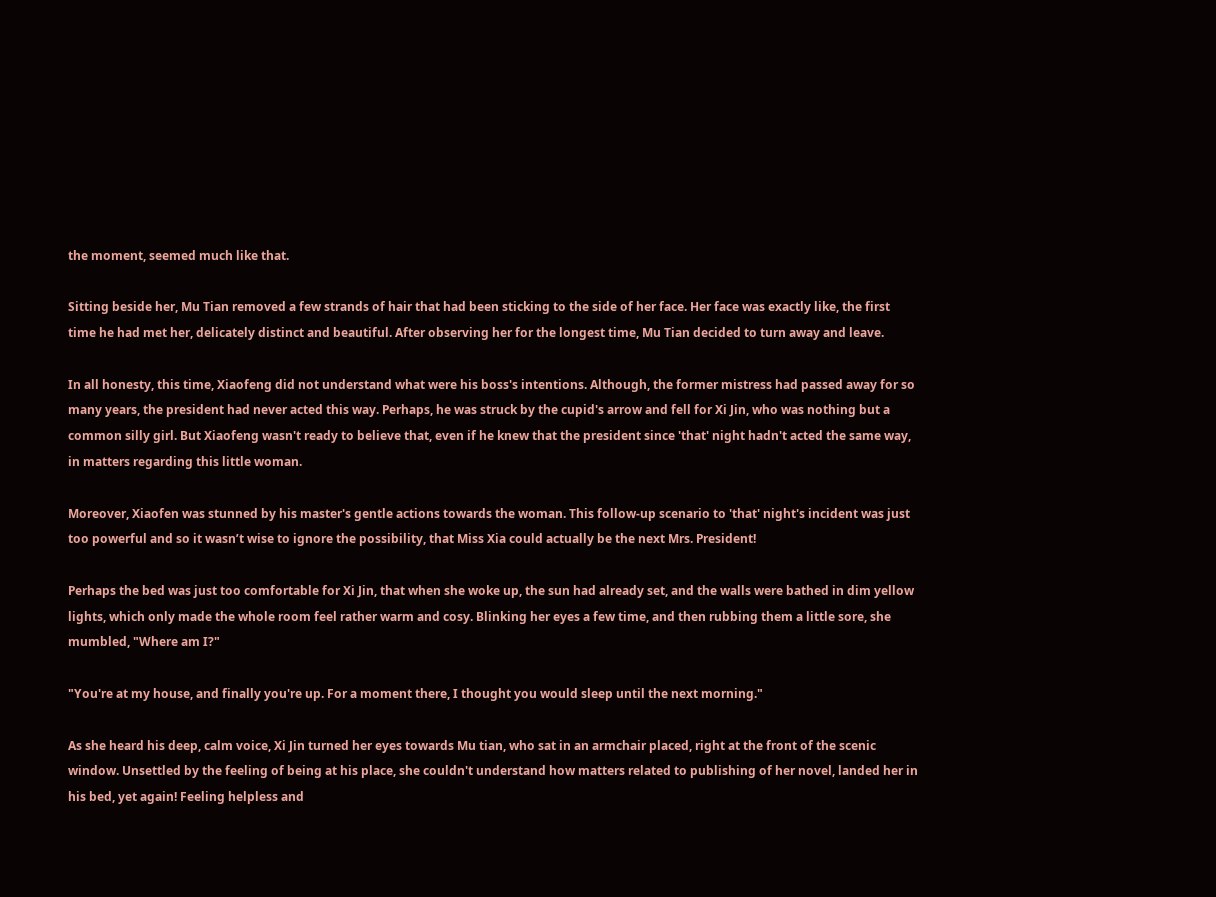the moment, seemed much like that.

Sitting beside her, Mu Tian removed a few strands of hair that had been sticking to the side of her face. Her face was exactly like, the first time he had met her, delicately distinct and beautiful. After observing her for the longest time, Mu Tian decided to turn away and leave.

In all honesty, this time, Xiaofeng did not understand what were his boss's intentions. Although, the former mistress had passed away for so many years, the president had never acted this way. Perhaps, he was struck by the cupid's arrow and fell for Xi Jin, who was nothing but a common silly girl. But Xiaofeng wasn't ready to believe that, even if he knew that the president since 'that' night hadn't acted the same way, in matters regarding this little woman.

Moreover, Xiaofen was stunned by his master's gentle actions towards the woman. This follow-up scenario to 'that' night's incident was just too powerful and so it wasn’t wise to ignore the possibility, that Miss Xia could actually be the next Mrs. President!

Perhaps the bed was just too comfortable for Xi Jin, that when she woke up, the sun had already set, and the walls were bathed in dim yellow lights, which only made the whole room feel rather warm and cosy. Blinking her eyes a few time, and then rubbing them a little sore, she mumbled, "Where am I?"

"You're at my house, and finally you're up. For a moment there, I thought you would sleep until the next morning."

As she heard his deep, calm voice, Xi Jin turned her eyes towards Mu tian, who sat in an armchair placed, right at the front of the scenic window. Unsettled by the feeling of being at his place, she couldn't understand how matters related to publishing of her novel, landed her in his bed, yet again! Feeling helpless and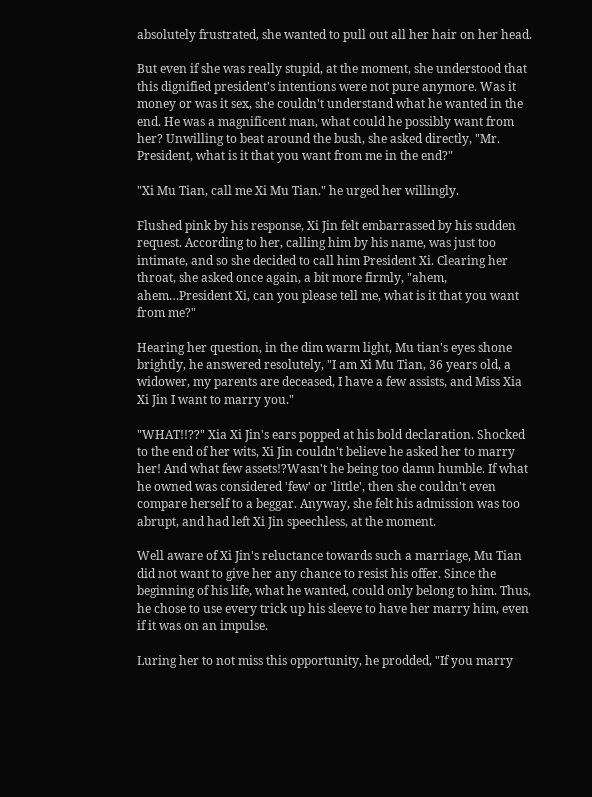absolutely frustrated, she wanted to pull out all her hair on her head.

But even if she was really stupid, at the moment, she understood that this dignified president's intentions were not pure anymore. Was it money or was it sex, she couldn't understand what he wanted in the end. He was a magnificent man, what could he possibly want from her? Unwilling to beat around the bush, she asked directly, "Mr. President, what is it that you want from me in the end?"

"Xi Mu Tian, call me Xi Mu Tian." he urged her willingly.

Flushed pink by his response, Xi Jin felt embarrassed by his sudden request. According to her, calling him by his name, was just too intimate, and so she decided to call him President Xi. Clearing her throat, she asked once again, a bit more firmly, "ahem, ahem…President Xi, can you please tell me, what is it that you want from me?"

Hearing her question, in the dim warm light, Mu tian's eyes shone brightly, he answered resolutely, "I am Xi Mu Tian, 36 years old, a widower, my parents are deceased, I have a few assists, and Miss Xia Xi Jin I want to marry you."

"WHAT!!??" Xia Xi Jin's ears popped at his bold declaration. Shocked to the end of her wits, Xi Jin couldn't believe he asked her to marry her! And what few assets!?Wasn't he being too damn humble. If what he owned was considered 'few' or 'little', then she couldn't even compare herself to a beggar. Anyway, she felt his admission was too abrupt, and had left Xi Jin speechless, at the moment.

Well aware of Xi Jin's reluctance towards such a marriage, Mu Tian did not want to give her any chance to resist his offer. Since the beginning of his life, what he wanted, could only belong to him. Thus, he chose to use every trick up his sleeve to have her marry him, even if it was on an impulse.

Luring her to not miss this opportunity, he prodded, "If you marry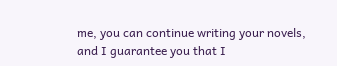me, you can continue writing your novels, and I guarantee you that I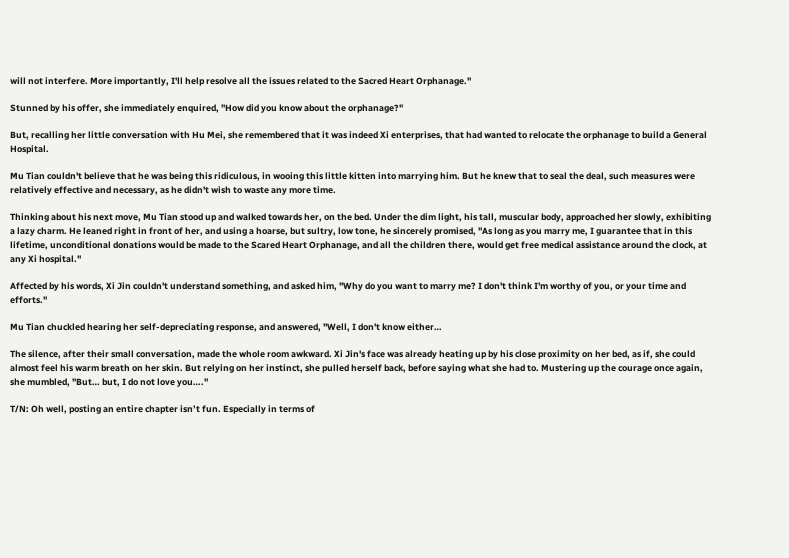will not interfere. More importantly, I'll help resolve all the issues related to the Sacred Heart Orphanage."

Stunned by his offer, she immediately enquired, "How did you know about the orphanage?"

But, recalling her little conversation with Hu Mei, she remembered that it was indeed Xi enterprises, that had wanted to relocate the orphanage to build a General Hospital.

Mu Tian couldn't believe that he was being this ridiculous, in wooing this little kitten into marrying him. But he knew that to seal the deal, such measures were relatively effective and necessary, as he didn't wish to waste any more time.

Thinking about his next move, Mu Tian stood up and walked towards her, on the bed. Under the dim light, his tall, muscular body, approached her slowly, exhibiting a lazy charm. He leaned right in front of her, and using a hoarse, but sultry, low tone, he sincerely promised, "As long as you marry me, I guarantee that in this lifetime, unconditional donations would be made to the Scared Heart Orphanage, and all the children there, would get free medical assistance around the clock, at any Xi hospital."

Affected by his words, Xi Jin couldn't understand something, and asked him, "Why do you want to marry me? I don't think I'm worthy of you, or your time and efforts."

Mu Tian chuckled hearing her self-depreciating response, and answered, "Well, I don't know either…

The silence, after their small conversation, made the whole room awkward. Xi Jin's face was already heating up by his close proximity on her bed, as if, she could almost feel his warm breath on her skin. But relying on her instinct, she pulled herself back, before saying what she had to. Mustering up the courage once again, she mumbled, "But… but, I do not love you…."

T/N: Oh well, posting an entire chapter isn’t fun. Especially in terms of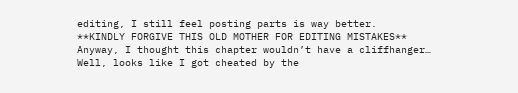editing, I still feel posting parts is way better.   **KINDLY FORGIVE THIS OLD MOTHER FOR EDITING MISTAKES**  Anyway, I thought this chapter wouldn’t have a cliffhanger… Well, looks like I got cheated by the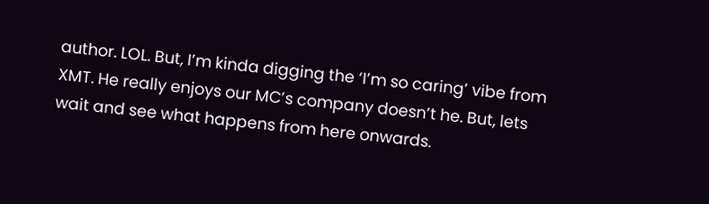author. LOL. But, I’m kinda digging the ‘I’m so caring’ vibe from XMT. He really enjoys our MC’s company doesn’t he. But, lets wait and see what happens from here onwards.